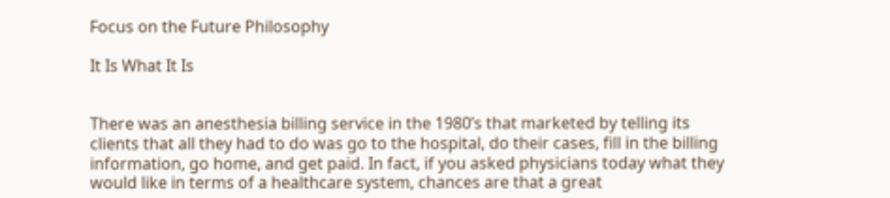Focus on the Future Philosophy

It Is What It Is


There was an anesthesia billing service in the 1980’s that marketed by telling its clients that all they had to do was go to the hospital, do their cases, fill in the billing information, go home, and get paid. In fact, if you asked physicians today what they would like in terms of a healthcare system, chances are that a great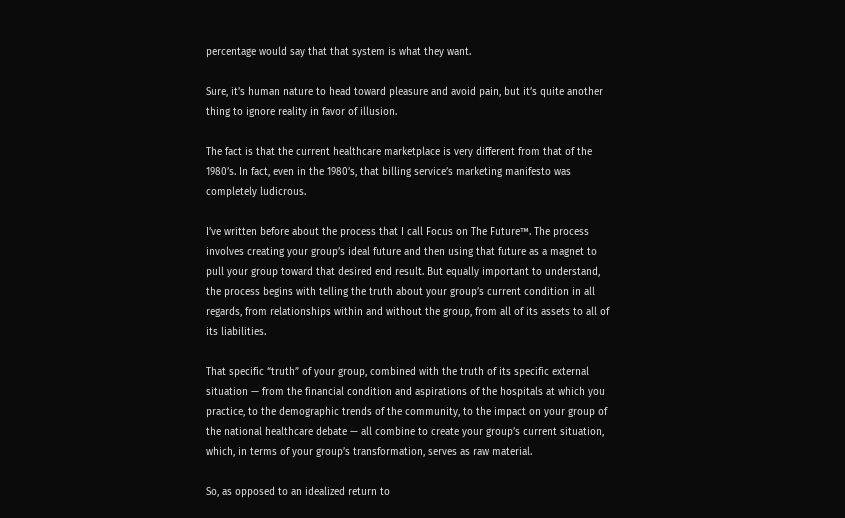percentage would say that that system is what they want.

Sure, it’s human nature to head toward pleasure and avoid pain, but it’s quite another thing to ignore reality in favor of illusion.

The fact is that the current healthcare marketplace is very different from that of the 1980’s. In fact, even in the 1980’s, that billing service’s marketing manifesto was completely ludicrous.

I’ve written before about the process that I call Focus on The Future™. The process involves creating your group’s ideal future and then using that future as a magnet to pull your group toward that desired end result. But equally important to understand, the process begins with telling the truth about your group’s current condition in all regards, from relationships within and without the group, from all of its assets to all of its liabilities.

That specific “truth” of your group, combined with the truth of its specific external situation — from the financial condition and aspirations of the hospitals at which you practice, to the demographic trends of the community, to the impact on your group of the national healthcare debate — all combine to create your group’s current situation, which, in terms of your group’s transformation, serves as raw material.

So, as opposed to an idealized return to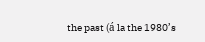the past (á la the 1980’s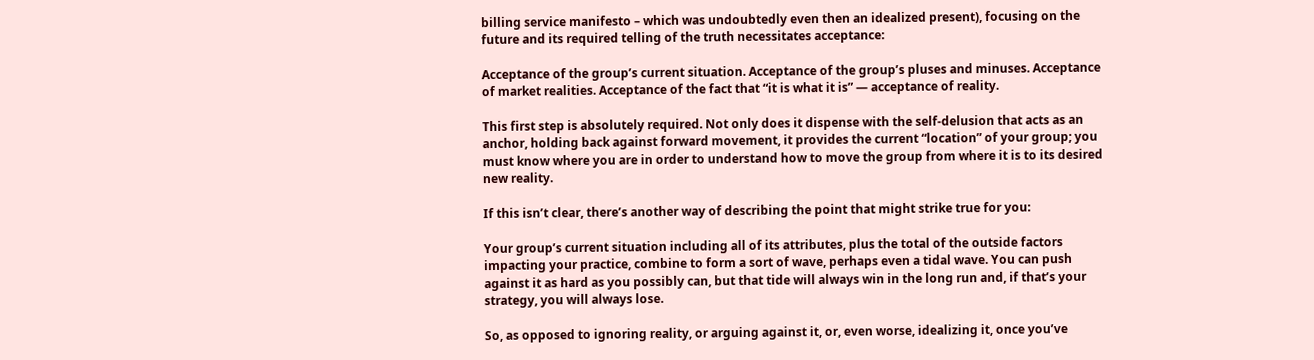billing service manifesto – which was undoubtedly even then an idealized present), focusing on the future and its required telling of the truth necessitates acceptance:

Acceptance of the group’s current situation. Acceptance of the group’s pluses and minuses. Acceptance of market realities. Acceptance of the fact that “it is what it is” — acceptance of reality.

This first step is absolutely required. Not only does it dispense with the self-delusion that acts as an anchor, holding back against forward movement, it provides the current “location” of your group; you must know where you are in order to understand how to move the group from where it is to its desired new reality.

If this isn’t clear, there’s another way of describing the point that might strike true for you:

Your group’s current situation including all of its attributes, plus the total of the outside factors impacting your practice, combine to form a sort of wave, perhaps even a tidal wave. You can push against it as hard as you possibly can, but that tide will always win in the long run and, if that’s your strategy, you will always lose.

So, as opposed to ignoring reality, or arguing against it, or, even worse, idealizing it, once you’ve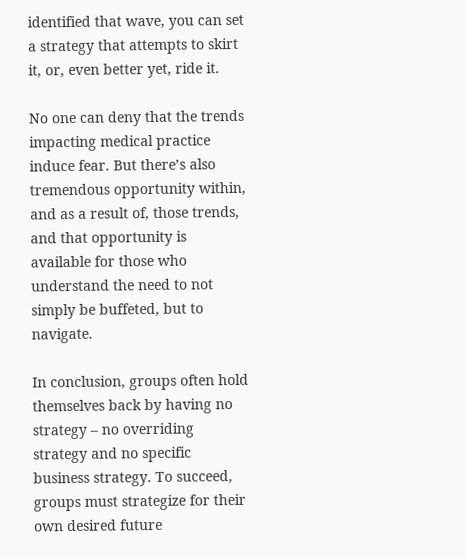identified that wave, you can set a strategy that attempts to skirt it, or, even better yet, ride it.

No one can deny that the trends impacting medical practice induce fear. But there’s also tremendous opportunity within, and as a result of, those trends, and that opportunity is available for those who understand the need to not simply be buffeted, but to navigate.

In conclusion, groups often hold themselves back by having no strategy – no overriding strategy and no specific business strategy. To succeed, groups must strategize for their own desired future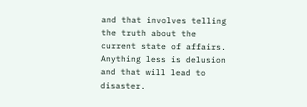and that involves telling the truth about the current state of affairs. Anything less is delusion and that will lead to disaster.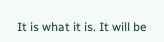It is what it is. It will be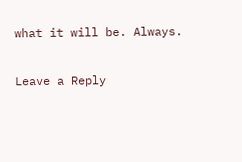what it will be. Always.

Leave a Reply